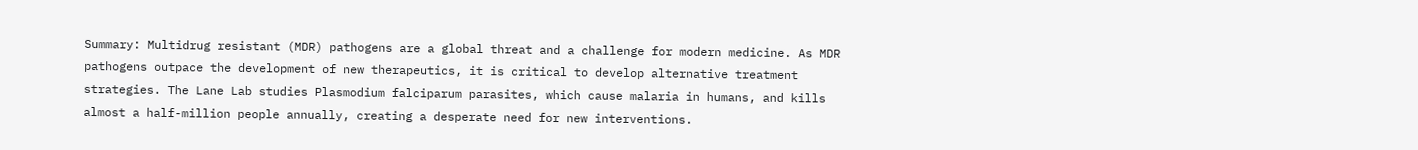Summary: Multidrug resistant (MDR) pathogens are a global threat and a challenge for modern medicine. As MDR pathogens outpace the development of new therapeutics, it is critical to develop alternative treatment strategies. The Lane Lab studies Plasmodium falciparum parasites, which cause malaria in humans, and kills almost a half-million people annually, creating a desperate need for new interventions.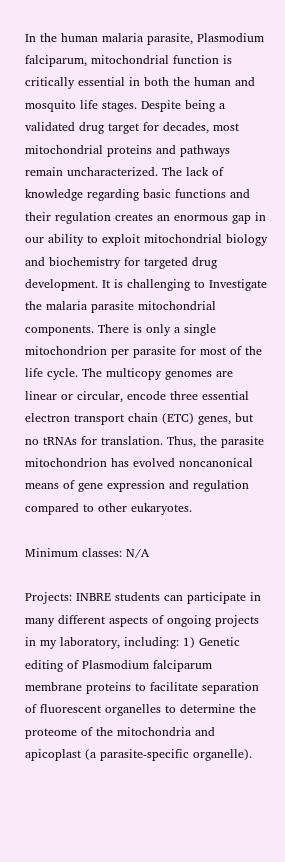In the human malaria parasite, Plasmodium falciparum, mitochondrial function is critically essential in both the human and mosquito life stages. Despite being a validated drug target for decades, most mitochondrial proteins and pathways remain uncharacterized. The lack of knowledge regarding basic functions and their regulation creates an enormous gap in our ability to exploit mitochondrial biology and biochemistry for targeted drug development. It is challenging to Investigate the malaria parasite mitochondrial components. There is only a single mitochondrion per parasite for most of the life cycle. The multicopy genomes are linear or circular, encode three essential electron transport chain (ETC) genes, but no tRNAs for translation. Thus, the parasite mitochondrion has evolved noncanonical means of gene expression and regulation compared to other eukaryotes.

Minimum classes: N/A

Projects: INBRE students can participate in many different aspects of ongoing projects in my laboratory, including: 1) Genetic editing of Plasmodium falciparum membrane proteins to facilitate separation of fluorescent organelles to determine the proteome of the mitochondria and apicoplast (a parasite-specific organelle).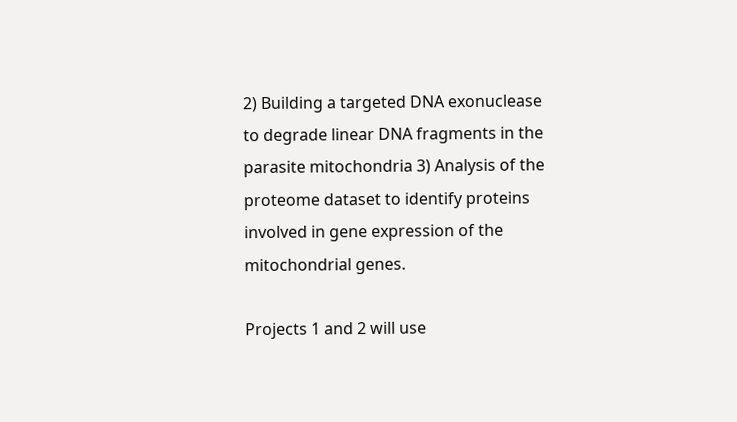2) Building a targeted DNA exonuclease to degrade linear DNA fragments in the parasite mitochondria 3) Analysis of the proteome dataset to identify proteins involved in gene expression of the mitochondrial genes.

Projects 1 and 2 will use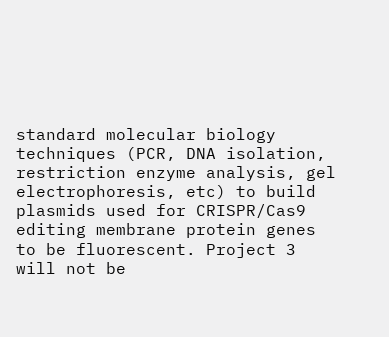standard molecular biology techniques (PCR, DNA isolation, restriction enzyme analysis, gel electrophoresis, etc) to build plasmids used for CRISPR/Cas9 editing membrane protein genes to be fluorescent. Project 3 will not be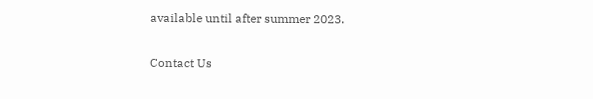available until after summer 2023.

Contact Us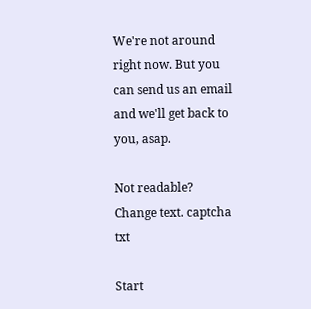We're not around right now. But you can send us an email and we'll get back to you, asap.

Not readable? Change text. captcha txt

Start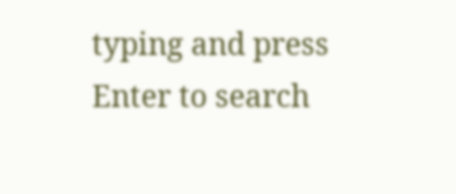typing and press Enter to search